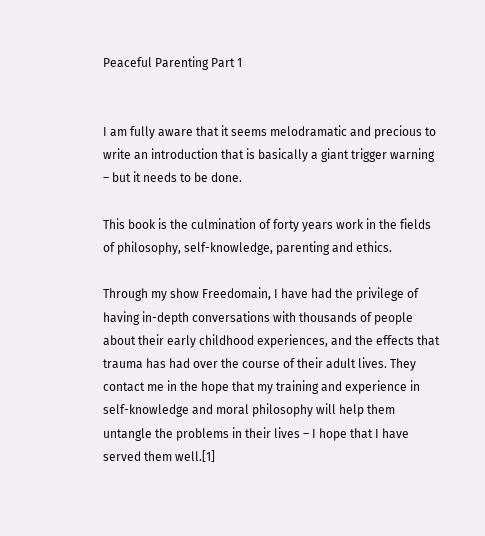Peaceful Parenting Part 1


I am fully aware that it seems melodramatic and precious to write an introduction that is basically a giant trigger warning – but it needs to be done.

This book is the culmination of forty years work in the fields of philosophy, self-knowledge, parenting and ethics.

Through my show Freedomain, I have had the privilege of having in-depth conversations with thousands of people about their early childhood experiences, and the effects that trauma has had over the course of their adult lives. They contact me in the hope that my training and experience in self-knowledge and moral philosophy will help them untangle the problems in their lives – I hope that I have served them well.[1]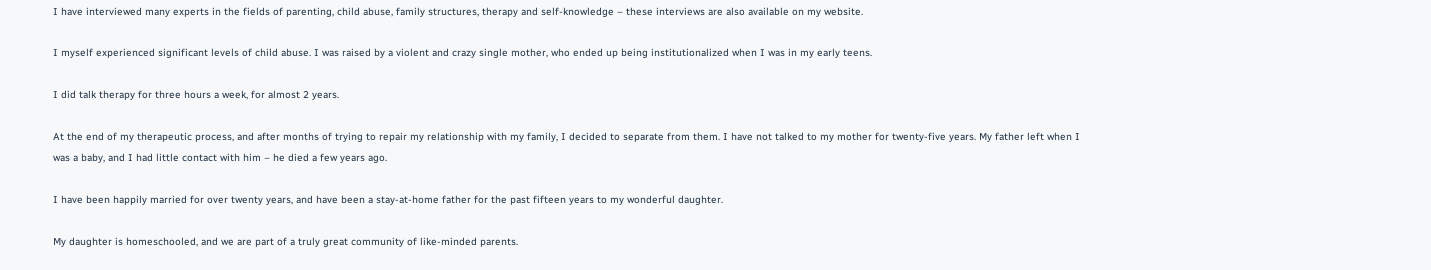I have interviewed many experts in the fields of parenting, child abuse, family structures, therapy and self-knowledge – these interviews are also available on my website.

I myself experienced significant levels of child abuse. I was raised by a violent and crazy single mother, who ended up being institutionalized when I was in my early teens.

I did talk therapy for three hours a week, for almost 2 years.

At the end of my therapeutic process, and after months of trying to repair my relationship with my family, I decided to separate from them. I have not talked to my mother for twenty-five years. My father left when I was a baby, and I had little contact with him – he died a few years ago.

I have been happily married for over twenty years, and have been a stay-at-home father for the past fifteen years to my wonderful daughter.

My daughter is homeschooled, and we are part of a truly great community of like-minded parents.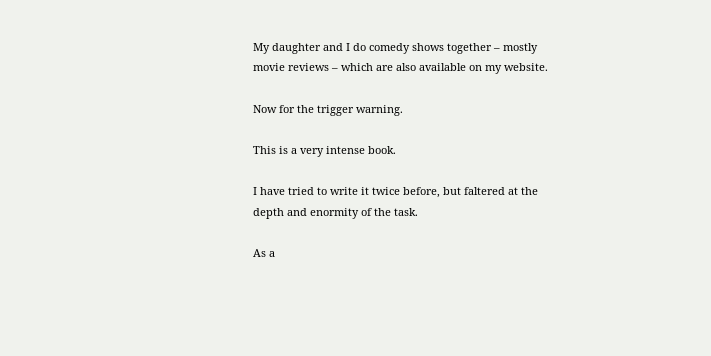My daughter and I do comedy shows together – mostly movie reviews – which are also available on my website.

Now for the trigger warning.

This is a very intense book.

I have tried to write it twice before, but faltered at the depth and enormity of the task.

As a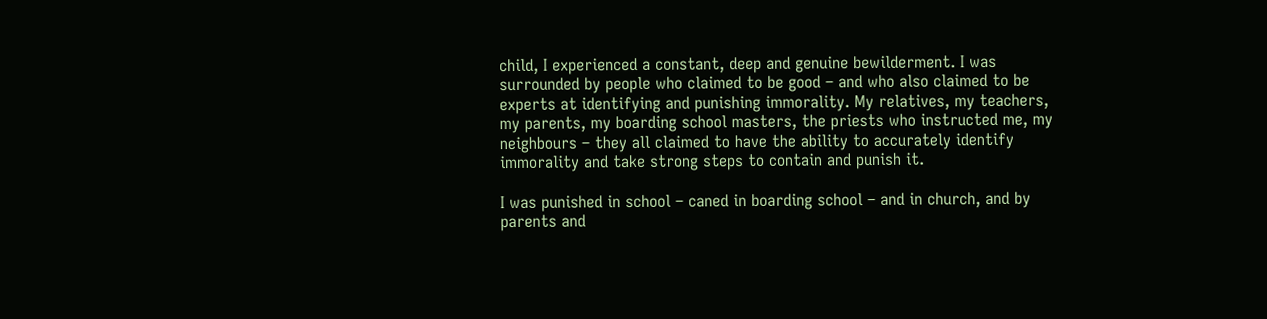child, I experienced a constant, deep and genuine bewilderment. I was surrounded by people who claimed to be good – and who also claimed to be experts at identifying and punishing immorality. My relatives, my teachers, my parents, my boarding school masters, the priests who instructed me, my neighbours – they all claimed to have the ability to accurately identify immorality and take strong steps to contain and punish it.

I was punished in school – caned in boarding school – and in church, and by parents and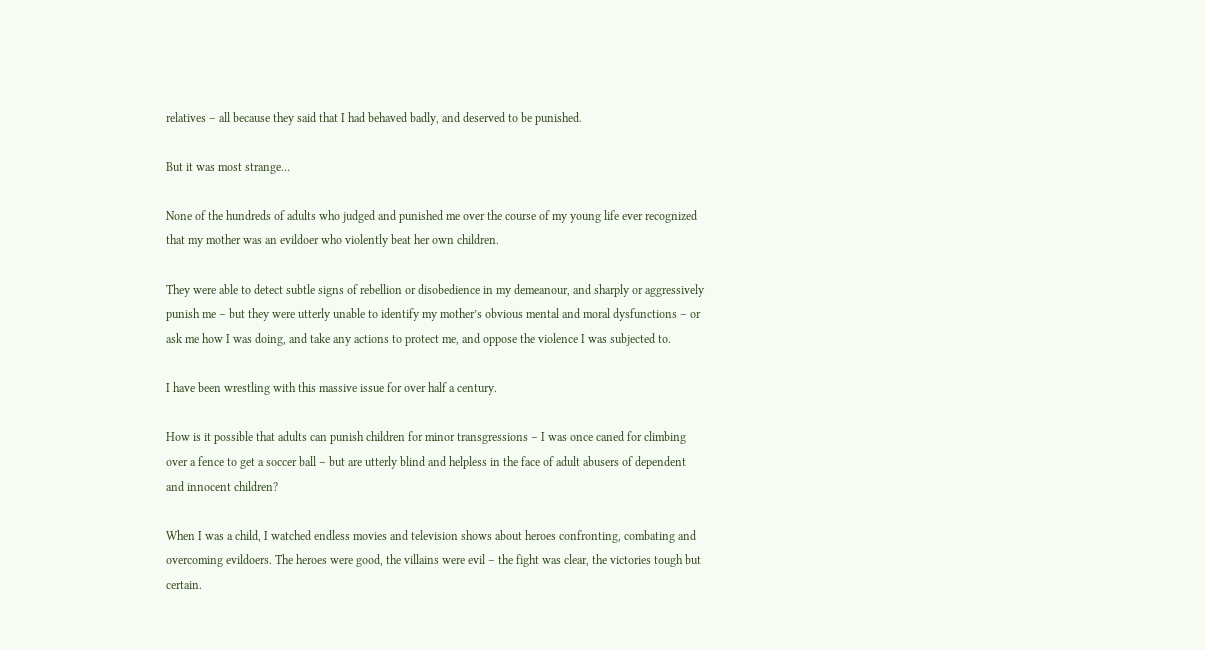relatives – all because they said that I had behaved badly, and deserved to be punished.

But it was most strange…

None of the hundreds of adults who judged and punished me over the course of my young life ever recognized that my mother was an evildoer who violently beat her own children.

They were able to detect subtle signs of rebellion or disobedience in my demeanour, and sharply or aggressively punish me – but they were utterly unable to identify my mother’s obvious mental and moral dysfunctions – or ask me how I was doing, and take any actions to protect me, and oppose the violence I was subjected to.

I have been wrestling with this massive issue for over half a century.

How is it possible that adults can punish children for minor transgressions – I was once caned for climbing over a fence to get a soccer ball – but are utterly blind and helpless in the face of adult abusers of dependent and innocent children?

When I was a child, I watched endless movies and television shows about heroes confronting, combating and overcoming evildoers. The heroes were good, the villains were evil – the fight was clear, the victories tough but certain.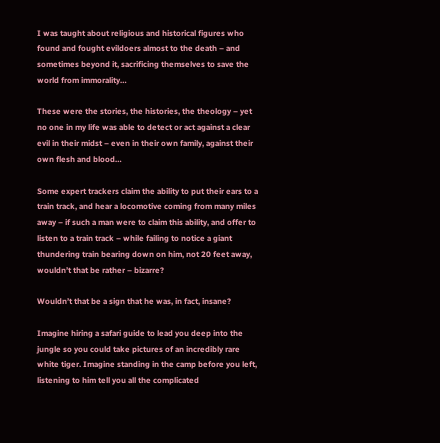I was taught about religious and historical figures who found and fought evildoers almost to the death – and sometimes beyond it, sacrificing themselves to save the world from immorality…

These were the stories, the histories, the theology – yet no one in my life was able to detect or act against a clear evil in their midst – even in their own family, against their own flesh and blood…

Some expert trackers claim the ability to put their ears to a train track, and hear a locomotive coming from many miles away – if such a man were to claim this ability, and offer to listen to a train track – while failing to notice a giant thundering train bearing down on him, not 20 feet away, wouldn’t that be rather – bizarre?

Wouldn’t that be a sign that he was, in fact, insane?

Imagine hiring a safari guide to lead you deep into the jungle so you could take pictures of an incredibly rare white tiger. Imagine standing in the camp before you left, listening to him tell you all the complicated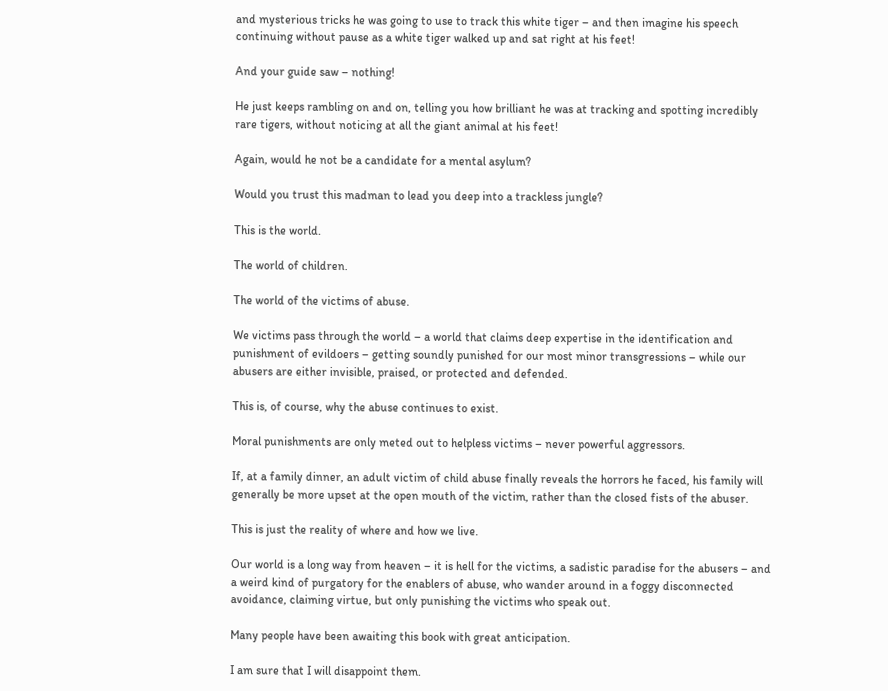and mysterious tricks he was going to use to track this white tiger – and then imagine his speech continuing without pause as a white tiger walked up and sat right at his feet!

And your guide saw – nothing!

He just keeps rambling on and on, telling you how brilliant he was at tracking and spotting incredibly rare tigers, without noticing at all the giant animal at his feet!

Again, would he not be a candidate for a mental asylum?

Would you trust this madman to lead you deep into a trackless jungle?

This is the world.

The world of children.

The world of the victims of abuse.

We victims pass through the world – a world that claims deep expertise in the identification and punishment of evildoers – getting soundly punished for our most minor transgressions – while our abusers are either invisible, praised, or protected and defended.

This is, of course, why the abuse continues to exist.

Moral punishments are only meted out to helpless victims – never powerful aggressors.

If, at a family dinner, an adult victim of child abuse finally reveals the horrors he faced, his family will generally be more upset at the open mouth of the victim, rather than the closed fists of the abuser.

This is just the reality of where and how we live.

Our world is a long way from heaven – it is hell for the victims, a sadistic paradise for the abusers – and a weird kind of purgatory for the enablers of abuse, who wander around in a foggy disconnected avoidance, claiming virtue, but only punishing the victims who speak out.

Many people have been awaiting this book with great anticipation.

I am sure that I will disappoint them.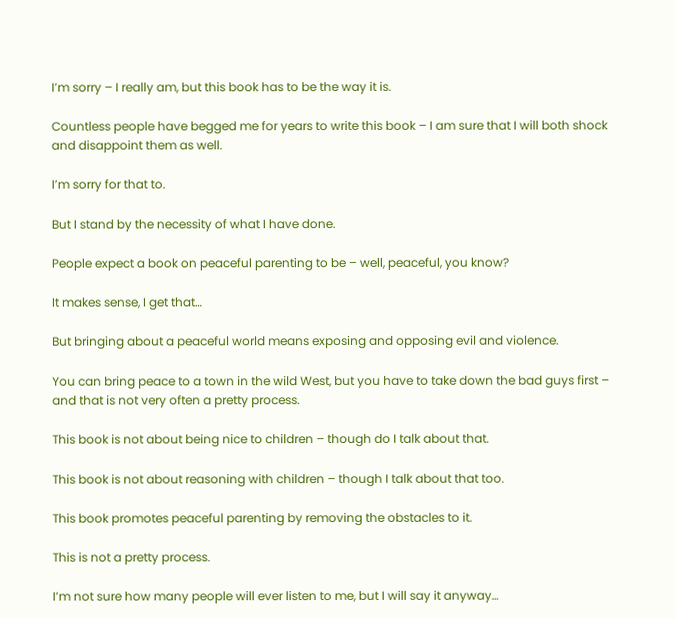I’m sorry – I really am, but this book has to be the way it is.

Countless people have begged me for years to write this book – I am sure that I will both shock and disappoint them as well.

I’m sorry for that to.

But I stand by the necessity of what I have done.

People expect a book on peaceful parenting to be – well, peaceful, you know?

It makes sense, I get that…

But bringing about a peaceful world means exposing and opposing evil and violence.

You can bring peace to a town in the wild West, but you have to take down the bad guys first – and that is not very often a pretty process.

This book is not about being nice to children – though do I talk about that.

This book is not about reasoning with children – though I talk about that too.

This book promotes peaceful parenting by removing the obstacles to it.

This is not a pretty process.

I’m not sure how many people will ever listen to me, but I will say it anyway…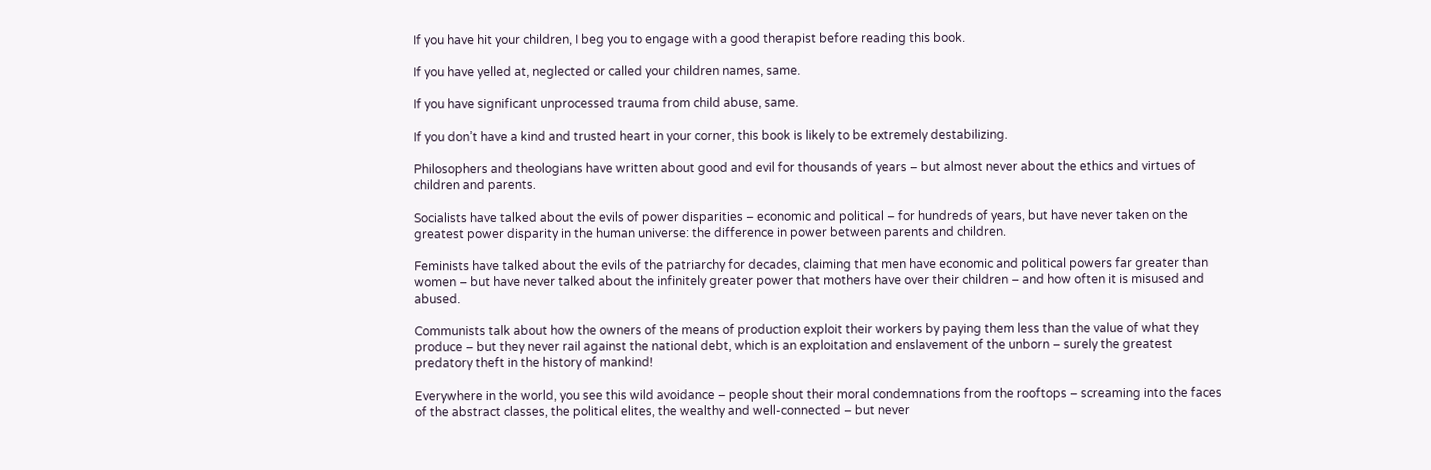If you have hit your children, I beg you to engage with a good therapist before reading this book.

If you have yelled at, neglected or called your children names, same.

If you have significant unprocessed trauma from child abuse, same.

If you don’t have a kind and trusted heart in your corner, this book is likely to be extremely destabilizing.

Philosophers and theologians have written about good and evil for thousands of years – but almost never about the ethics and virtues of children and parents.

Socialists have talked about the evils of power disparities – economic and political – for hundreds of years, but have never taken on the greatest power disparity in the human universe: the difference in power between parents and children.

Feminists have talked about the evils of the patriarchy for decades, claiming that men have economic and political powers far greater than women – but have never talked about the infinitely greater power that mothers have over their children – and how often it is misused and abused.

Communists talk about how the owners of the means of production exploit their workers by paying them less than the value of what they produce – but they never rail against the national debt, which is an exploitation and enslavement of the unborn – surely the greatest predatory theft in the history of mankind!

Everywhere in the world, you see this wild avoidance – people shout their moral condemnations from the rooftops – screaming into the faces of the abstract classes, the political elites, the wealthy and well-connected – but never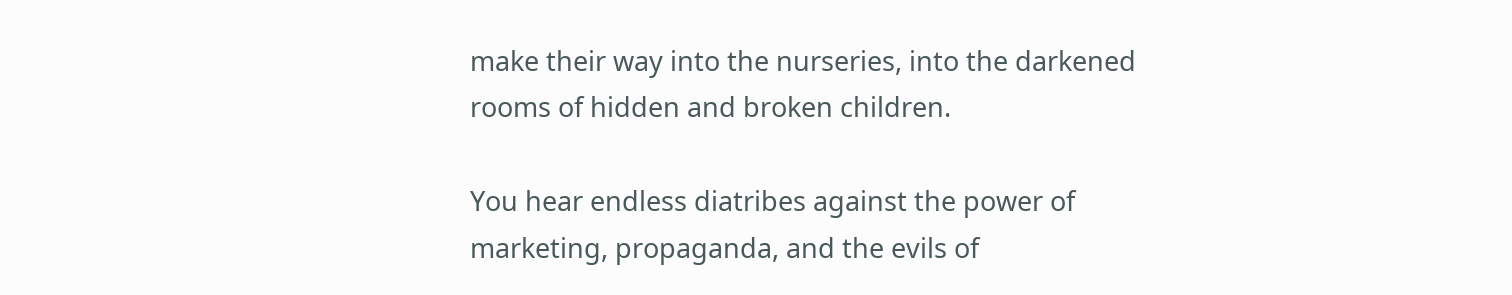make their way into the nurseries, into the darkened rooms of hidden and broken children.

You hear endless diatribes against the power of marketing, propaganda, and the evils of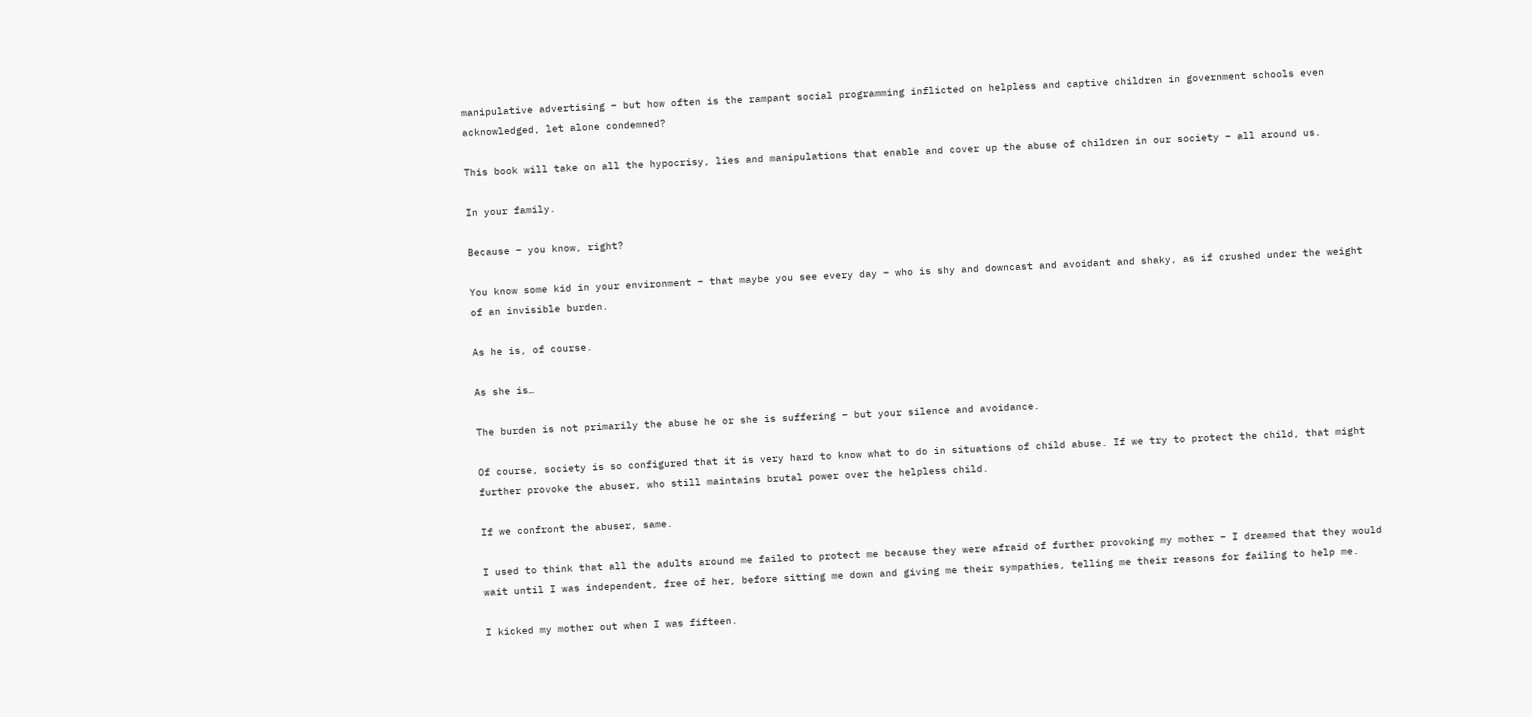manipulative advertising – but how often is the rampant social programming inflicted on helpless and captive children in government schools even acknowledged, let alone condemned?

This book will take on all the hypocrisy, lies and manipulations that enable and cover up the abuse of children in our society – all around us.

In your family.

Because – you know, right?

You know some kid in your environment – that maybe you see every day – who is shy and downcast and avoidant and shaky, as if crushed under the weight of an invisible burden.

As he is, of course.

As she is…

The burden is not primarily the abuse he or she is suffering – but your silence and avoidance.

Of course, society is so configured that it is very hard to know what to do in situations of child abuse. If we try to protect the child, that might further provoke the abuser, who still maintains brutal power over the helpless child.

If we confront the abuser, same.

I used to think that all the adults around me failed to protect me because they were afraid of further provoking my mother – I dreamed that they would wait until I was independent, free of her, before sitting me down and giving me their sympathies, telling me their reasons for failing to help me.

I kicked my mother out when I was fifteen.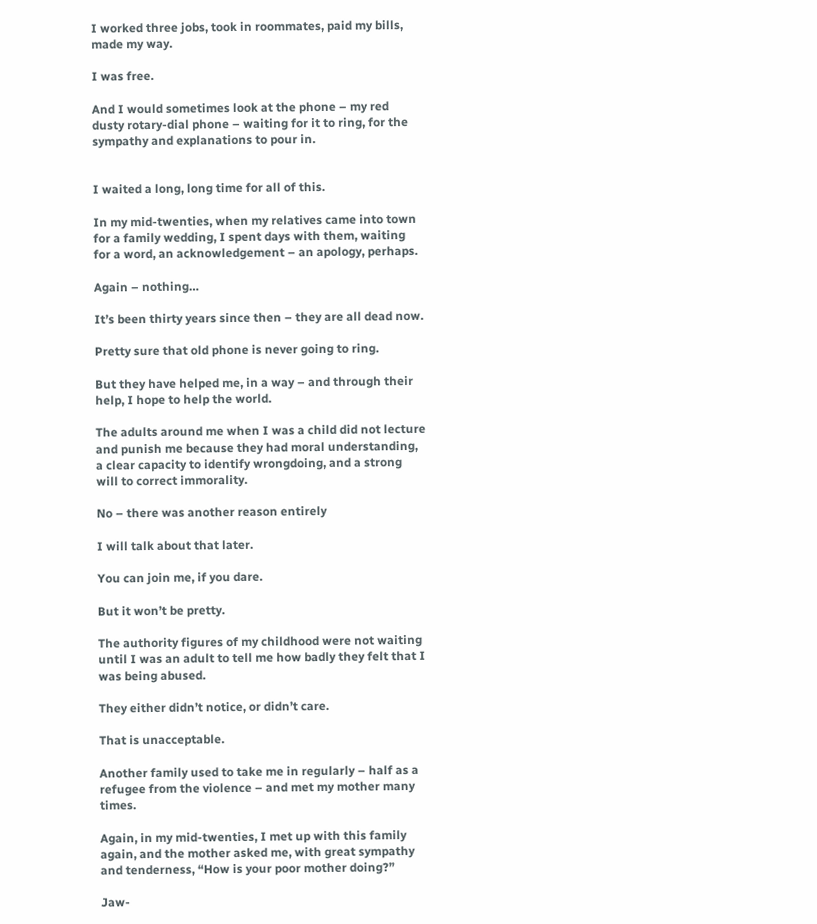I worked three jobs, took in roommates, paid my bills, made my way.

I was free.

And I would sometimes look at the phone – my red dusty rotary-dial phone – waiting for it to ring, for the sympathy and explanations to pour in.


I waited a long, long time for all of this.

In my mid-twenties, when my relatives came into town for a family wedding, I spent days with them, waiting for a word, an acknowledgement – an apology, perhaps.

Again – nothing…

It’s been thirty years since then – they are all dead now.

Pretty sure that old phone is never going to ring.

But they have helped me, in a way – and through their help, I hope to help the world.

The adults around me when I was a child did not lecture and punish me because they had moral understanding, a clear capacity to identify wrongdoing, and a strong will to correct immorality.

No – there was another reason entirely

I will talk about that later.

You can join me, if you dare.

But it won’t be pretty.

The authority figures of my childhood were not waiting until I was an adult to tell me how badly they felt that I was being abused.

They either didn’t notice, or didn’t care.

That is unacceptable.

Another family used to take me in regularly – half as a refugee from the violence – and met my mother many times.

Again, in my mid-twenties, I met up with this family again, and the mother asked me, with great sympathy and tenderness, “How is your poor mother doing?”

Jaw-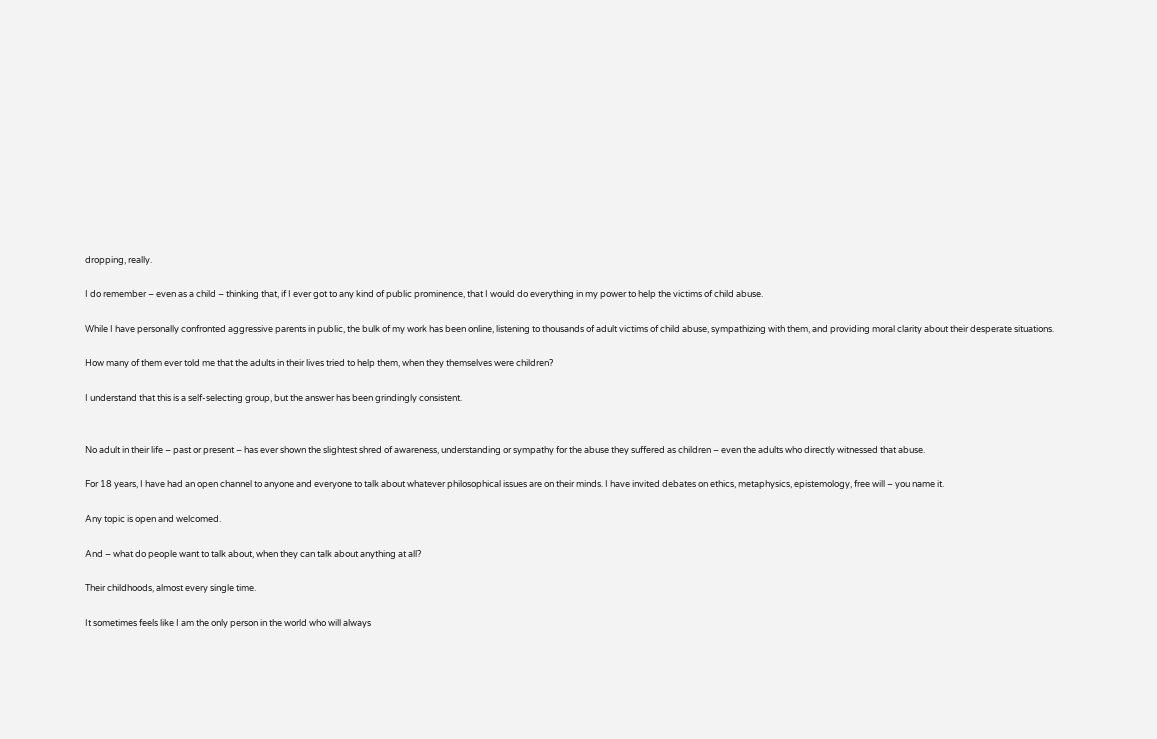dropping, really.

I do remember – even as a child – thinking that, if I ever got to any kind of public prominence, that I would do everything in my power to help the victims of child abuse.

While I have personally confronted aggressive parents in public, the bulk of my work has been online, listening to thousands of adult victims of child abuse, sympathizing with them, and providing moral clarity about their desperate situations.

How many of them ever told me that the adults in their lives tried to help them, when they themselves were children?

I understand that this is a self-selecting group, but the answer has been grindingly consistent.


No adult in their life – past or present – has ever shown the slightest shred of awareness, understanding or sympathy for the abuse they suffered as children – even the adults who directly witnessed that abuse.

For 18 years, I have had an open channel to anyone and everyone to talk about whatever philosophical issues are on their minds. I have invited debates on ethics, metaphysics, epistemology, free will – you name it.

Any topic is open and welcomed.

And – what do people want to talk about, when they can talk about anything at all?

Their childhoods, almost every single time.

It sometimes feels like I am the only person in the world who will always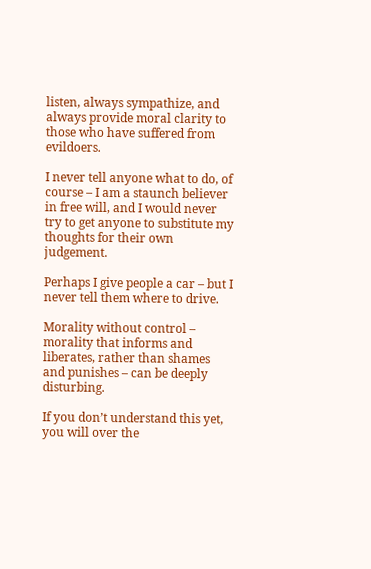listen, always sympathize, and always provide moral clarity to those who have suffered from evildoers.

I never tell anyone what to do, of course – I am a staunch believer in free will, and I would never try to get anyone to substitute my thoughts for their own judgement.

Perhaps I give people a car – but I never tell them where to drive.

Morality without control – morality that informs and liberates, rather than shames and punishes – can be deeply disturbing.

If you don’t understand this yet, you will over the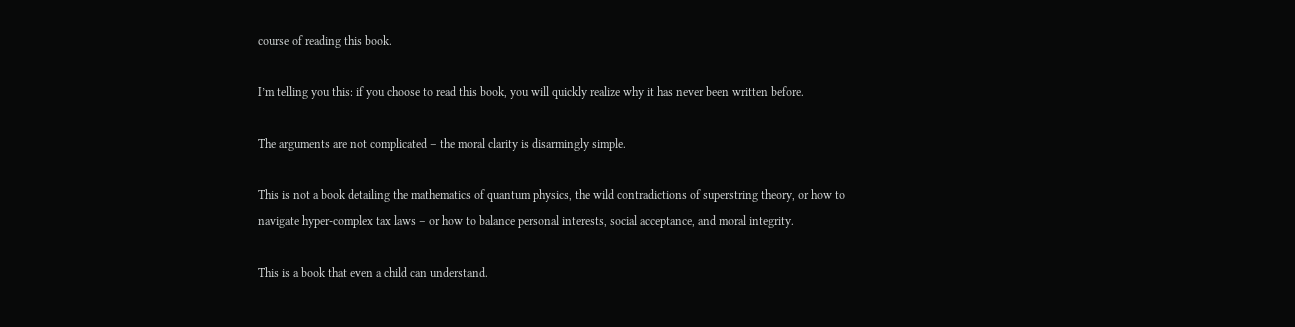course of reading this book.

I’m telling you this: if you choose to read this book, you will quickly realize why it has never been written before.

The arguments are not complicated – the moral clarity is disarmingly simple.

This is not a book detailing the mathematics of quantum physics, the wild contradictions of superstring theory, or how to navigate hyper-complex tax laws – or how to balance personal interests, social acceptance, and moral integrity.

This is a book that even a child can understand.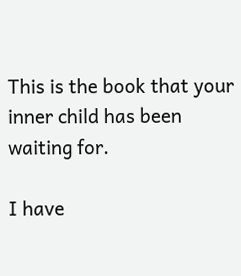This is the book that your inner child has been waiting for.

I have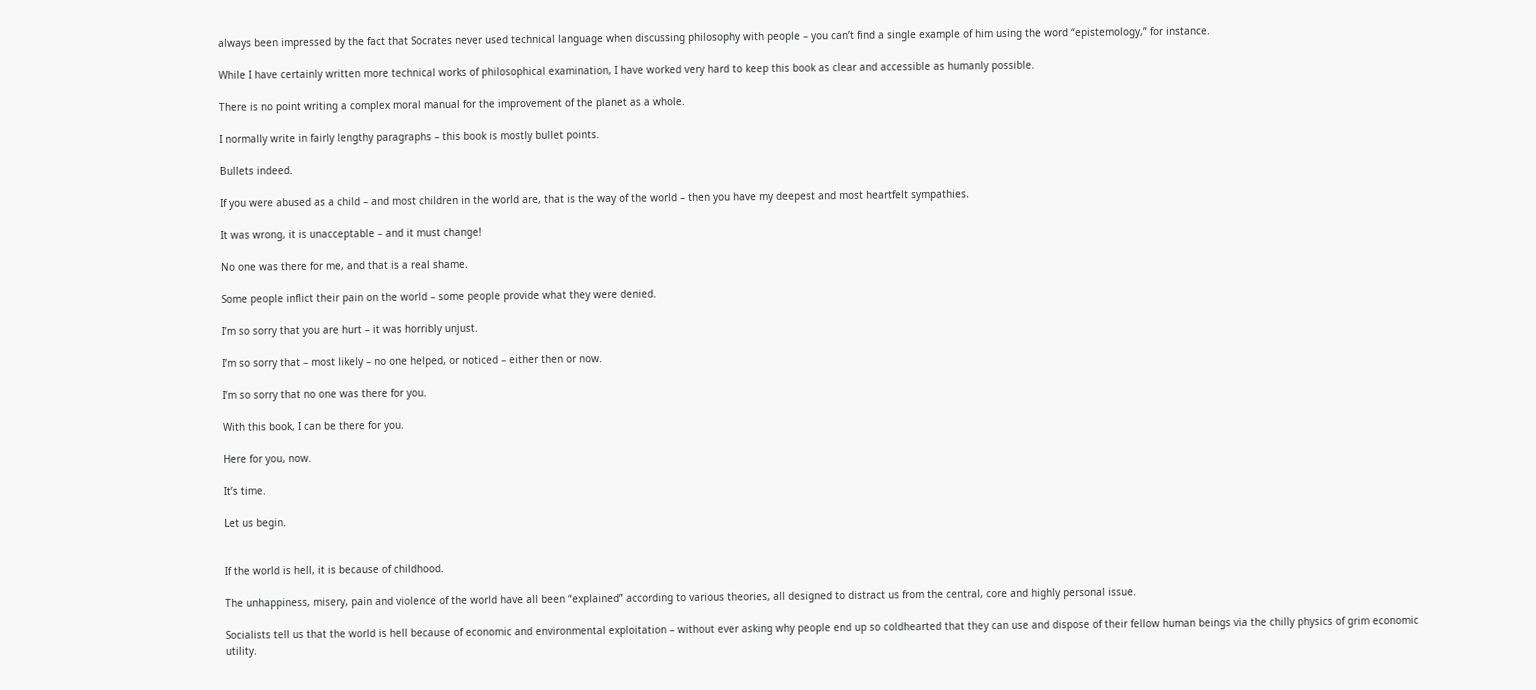always been impressed by the fact that Socrates never used technical language when discussing philosophy with people – you can’t find a single example of him using the word “epistemology,” for instance.

While I have certainly written more technical works of philosophical examination, I have worked very hard to keep this book as clear and accessible as humanly possible.

There is no point writing a complex moral manual for the improvement of the planet as a whole.

I normally write in fairly lengthy paragraphs – this book is mostly bullet points.

Bullets indeed.

If you were abused as a child – and most children in the world are, that is the way of the world – then you have my deepest and most heartfelt sympathies.

It was wrong, it is unacceptable – and it must change!

No one was there for me, and that is a real shame.

Some people inflict their pain on the world – some people provide what they were denied.

I’m so sorry that you are hurt – it was horribly unjust.

I’m so sorry that – most likely – no one helped, or noticed – either then or now.

I’m so sorry that no one was there for you.

With this book, I can be there for you.

Here for you, now.

It’s time.

Let us begin.


If the world is hell, it is because of childhood.

The unhappiness, misery, pain and violence of the world have all been “explained” according to various theories, all designed to distract us from the central, core and highly personal issue.

Socialists tell us that the world is hell because of economic and environmental exploitation – without ever asking why people end up so coldhearted that they can use and dispose of their fellow human beings via the chilly physics of grim economic utility.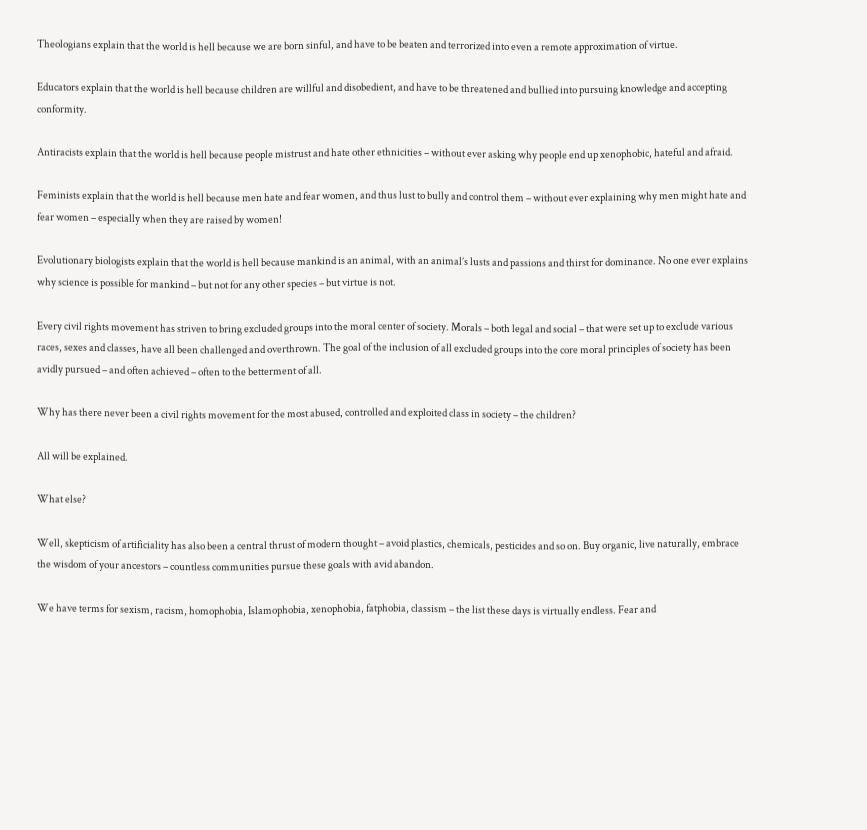Theologians explain that the world is hell because we are born sinful, and have to be beaten and terrorized into even a remote approximation of virtue.

Educators explain that the world is hell because children are willful and disobedient, and have to be threatened and bullied into pursuing knowledge and accepting conformity.

Antiracists explain that the world is hell because people mistrust and hate other ethnicities – without ever asking why people end up xenophobic, hateful and afraid.

Feminists explain that the world is hell because men hate and fear women, and thus lust to bully and control them – without ever explaining why men might hate and fear women – especially when they are raised by women!

Evolutionary biologists explain that the world is hell because mankind is an animal, with an animal’s lusts and passions and thirst for dominance. No one ever explains why science is possible for mankind – but not for any other species – but virtue is not.

Every civil rights movement has striven to bring excluded groups into the moral center of society. Morals – both legal and social – that were set up to exclude various races, sexes and classes, have all been challenged and overthrown. The goal of the inclusion of all excluded groups into the core moral principles of society has been avidly pursued – and often achieved – often to the betterment of all.

Why has there never been a civil rights movement for the most abused, controlled and exploited class in society – the children?

All will be explained.

What else?

Well, skepticism of artificiality has also been a central thrust of modern thought – avoid plastics, chemicals, pesticides and so on. Buy organic, live naturally, embrace the wisdom of your ancestors – countless communities pursue these goals with avid abandon.

We have terms for sexism, racism, homophobia, Islamophobia, xenophobia, fatphobia, classism – the list these days is virtually endless. Fear and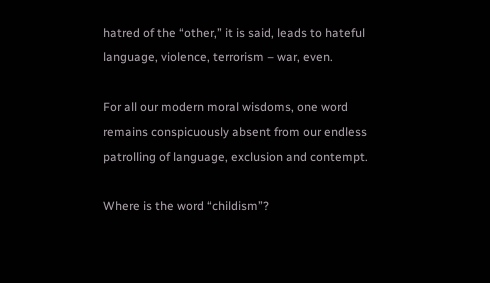hatred of the “other,” it is said, leads to hateful language, violence, terrorism – war, even.

For all our modern moral wisdoms, one word remains conspicuously absent from our endless patrolling of language, exclusion and contempt.

Where is the word “childism”?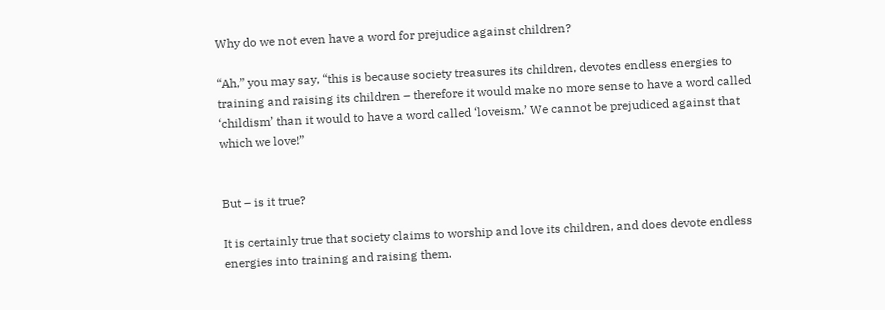Why do we not even have a word for prejudice against children?

“Ah,” you may say, “this is because society treasures its children, devotes endless energies to training and raising its children – therefore it would make no more sense to have a word called ‘childism’ than it would to have a word called ‘loveism.’ We cannot be prejudiced against that which we love!”


But – is it true?

It is certainly true that society claims to worship and love its children, and does devote endless energies into training and raising them.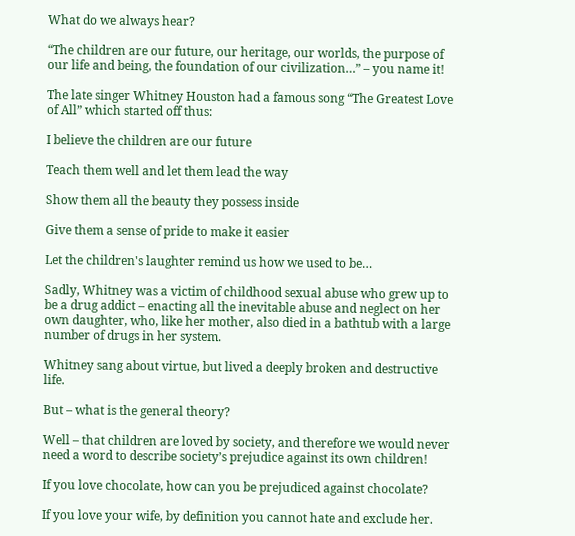What do we always hear?

“The children are our future, our heritage, our worlds, the purpose of our life and being, the foundation of our civilization…” – you name it!

The late singer Whitney Houston had a famous song “The Greatest Love of All” which started off thus:

I believe the children are our future

Teach them well and let them lead the way

Show them all the beauty they possess inside

Give them a sense of pride to make it easier

Let the children's laughter remind us how we used to be…

Sadly, Whitney was a victim of childhood sexual abuse who grew up to be a drug addict – enacting all the inevitable abuse and neglect on her own daughter, who, like her mother, also died in a bathtub with a large number of drugs in her system.

Whitney sang about virtue, but lived a deeply broken and destructive life.

But – what is the general theory?

Well – that children are loved by society, and therefore we would never need a word to describe society’s prejudice against its own children!

If you love chocolate, how can you be prejudiced against chocolate?

If you love your wife, by definition you cannot hate and exclude her.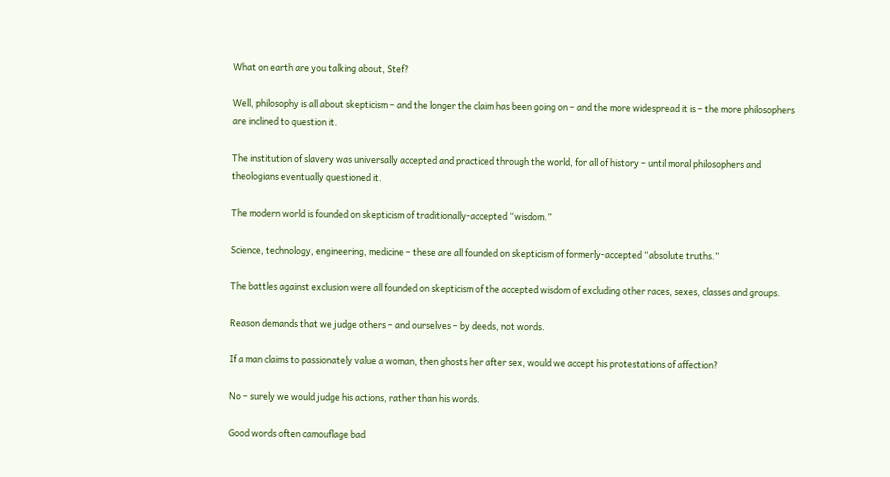What on earth are you talking about, Stef?

Well, philosophy is all about skepticism – and the longer the claim has been going on – and the more widespread it is – the more philosophers are inclined to question it.

The institution of slavery was universally accepted and practiced through the world, for all of history – until moral philosophers and theologians eventually questioned it.

The modern world is founded on skepticism of traditionally-accepted “wisdom.”

Science, technology, engineering, medicine – these are all founded on skepticism of formerly-accepted “absolute truths.”

The battles against exclusion were all founded on skepticism of the accepted wisdom of excluding other races, sexes, classes and groups.

Reason demands that we judge others – and ourselves – by deeds, not words.

If a man claims to passionately value a woman, then ghosts her after sex, would we accept his protestations of affection?

No – surely we would judge his actions, rather than his words.

Good words often camouflage bad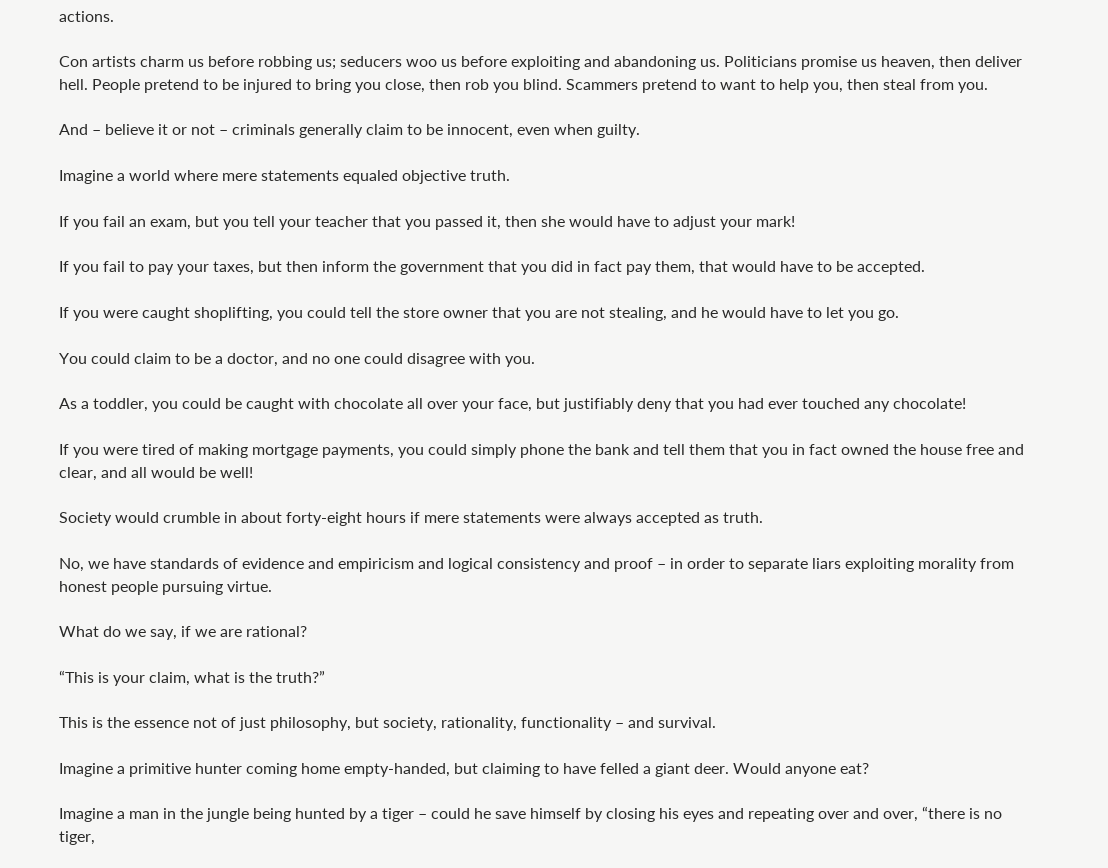actions.

Con artists charm us before robbing us; seducers woo us before exploiting and abandoning us. Politicians promise us heaven, then deliver hell. People pretend to be injured to bring you close, then rob you blind. Scammers pretend to want to help you, then steal from you.

And – believe it or not – criminals generally claim to be innocent, even when guilty.

Imagine a world where mere statements equaled objective truth.

If you fail an exam, but you tell your teacher that you passed it, then she would have to adjust your mark!

If you fail to pay your taxes, but then inform the government that you did in fact pay them, that would have to be accepted.

If you were caught shoplifting, you could tell the store owner that you are not stealing, and he would have to let you go.

You could claim to be a doctor, and no one could disagree with you.

As a toddler, you could be caught with chocolate all over your face, but justifiably deny that you had ever touched any chocolate!

If you were tired of making mortgage payments, you could simply phone the bank and tell them that you in fact owned the house free and clear, and all would be well!

Society would crumble in about forty-eight hours if mere statements were always accepted as truth.

No, we have standards of evidence and empiricism and logical consistency and proof – in order to separate liars exploiting morality from honest people pursuing virtue.

What do we say, if we are rational?

“This is your claim, what is the truth?”

This is the essence not of just philosophy, but society, rationality, functionality – and survival.

Imagine a primitive hunter coming home empty-handed, but claiming to have felled a giant deer. Would anyone eat?

Imagine a man in the jungle being hunted by a tiger – could he save himself by closing his eyes and repeating over and over, “there is no tiger,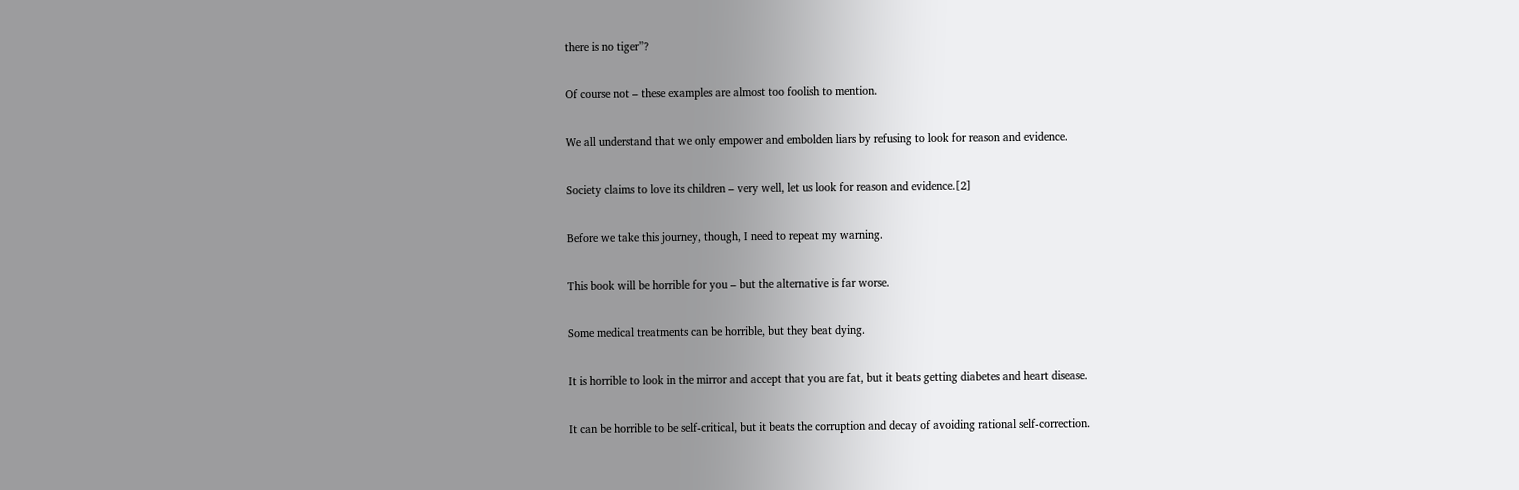there is no tiger”?

Of course not – these examples are almost too foolish to mention.

We all understand that we only empower and embolden liars by refusing to look for reason and evidence.

Society claims to love its children – very well, let us look for reason and evidence.[2]

Before we take this journey, though, I need to repeat my warning.

This book will be horrible for you – but the alternative is far worse.

Some medical treatments can be horrible, but they beat dying.

It is horrible to look in the mirror and accept that you are fat, but it beats getting diabetes and heart disease.

It can be horrible to be self-critical, but it beats the corruption and decay of avoiding rational self-correction.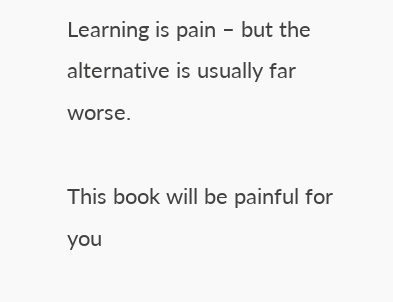Learning is pain – but the alternative is usually far worse.

This book will be painful for you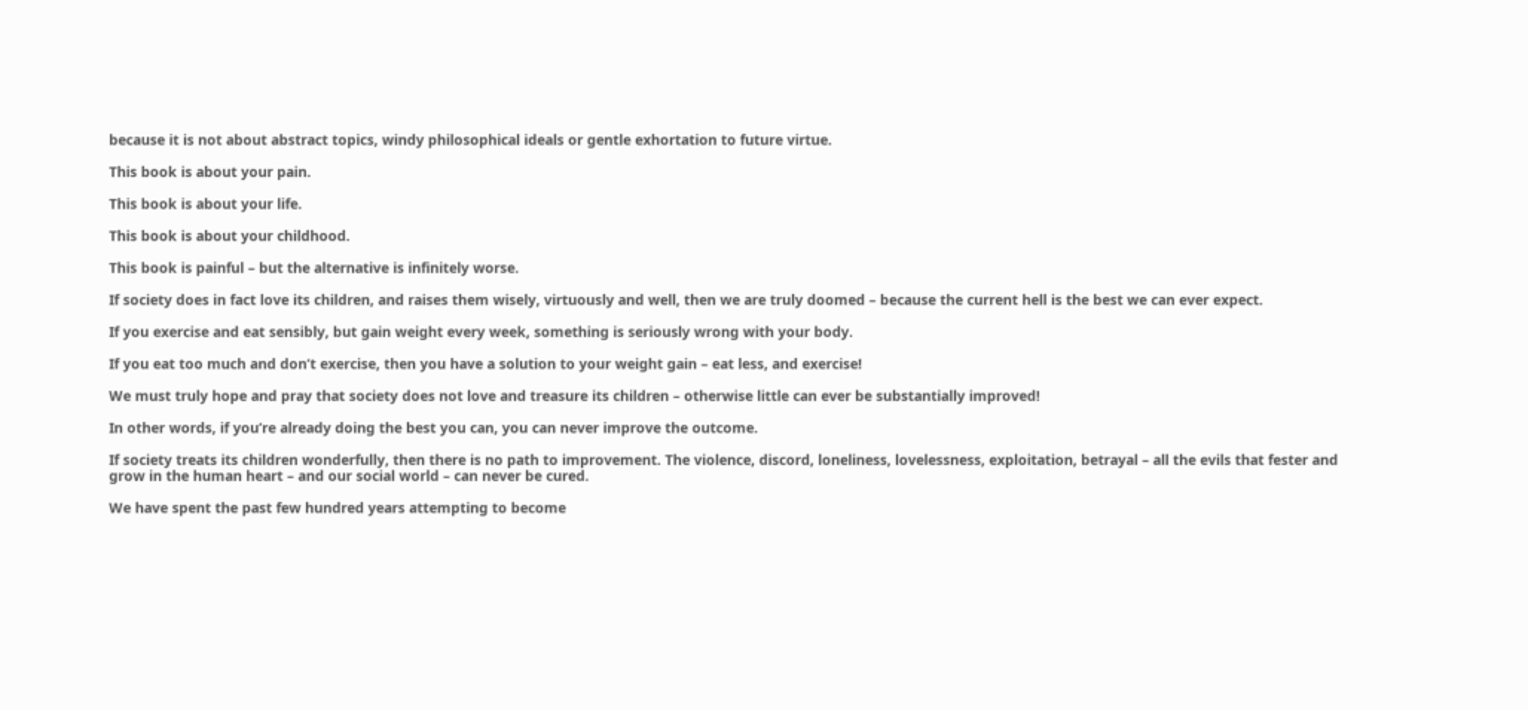because it is not about abstract topics, windy philosophical ideals or gentle exhortation to future virtue.

This book is about your pain.

This book is about your life.

This book is about your childhood.

This book is painful – but the alternative is infinitely worse.

If society does in fact love its children, and raises them wisely, virtuously and well, then we are truly doomed – because the current hell is the best we can ever expect.

If you exercise and eat sensibly, but gain weight every week, something is seriously wrong with your body.

If you eat too much and don’t exercise, then you have a solution to your weight gain – eat less, and exercise!

We must truly hope and pray that society does not love and treasure its children – otherwise little can ever be substantially improved!

In other words, if you’re already doing the best you can, you can never improve the outcome.

If society treats its children wonderfully, then there is no path to improvement. The violence, discord, loneliness, lovelessness, exploitation, betrayal – all the evils that fester and grow in the human heart – and our social world – can never be cured.

We have spent the past few hundred years attempting to become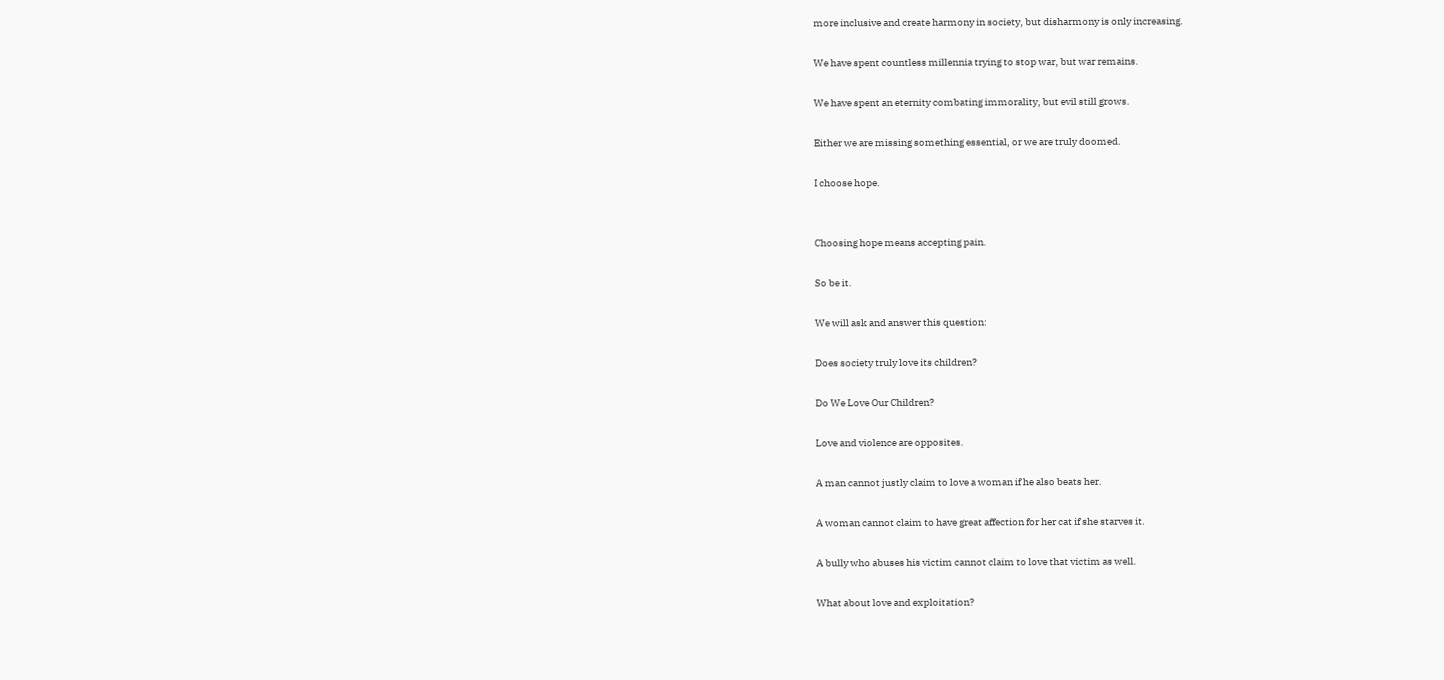more inclusive and create harmony in society, but disharmony is only increasing.

We have spent countless millennia trying to stop war, but war remains.

We have spent an eternity combating immorality, but evil still grows.

Either we are missing something essential, or we are truly doomed.

I choose hope.


Choosing hope means accepting pain.

So be it.

We will ask and answer this question:

Does society truly love its children?

Do We Love Our Children?

Love and violence are opposites.

A man cannot justly claim to love a woman if he also beats her.

A woman cannot claim to have great affection for her cat if she starves it.

A bully who abuses his victim cannot claim to love that victim as well.

What about love and exploitation?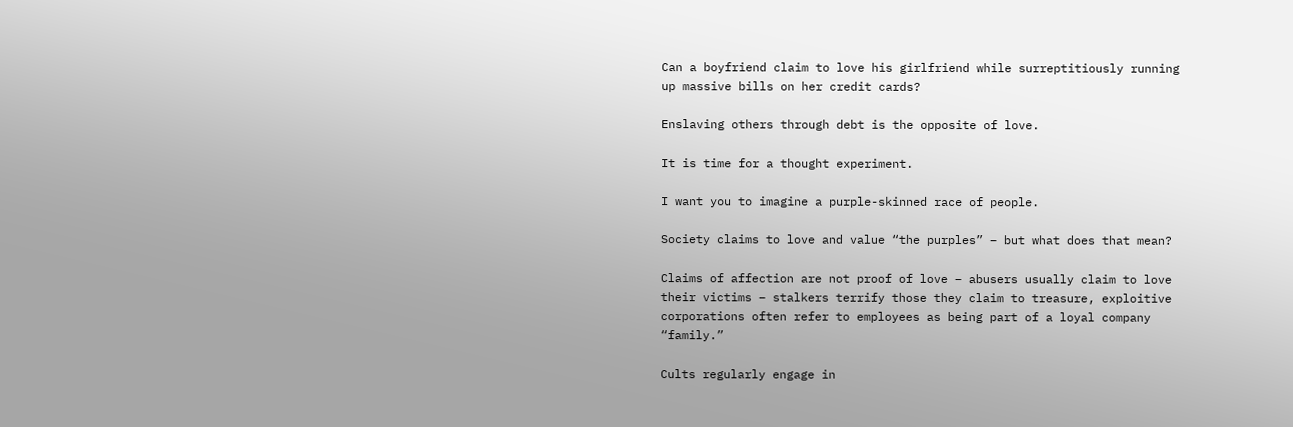Can a boyfriend claim to love his girlfriend while surreptitiously running up massive bills on her credit cards?

Enslaving others through debt is the opposite of love.

It is time for a thought experiment.

I want you to imagine a purple-skinned race of people.

Society claims to love and value “the purples” – but what does that mean?

Claims of affection are not proof of love – abusers usually claim to love their victims – stalkers terrify those they claim to treasure, exploitive corporations often refer to employees as being part of a loyal company “family.”

Cults regularly engage in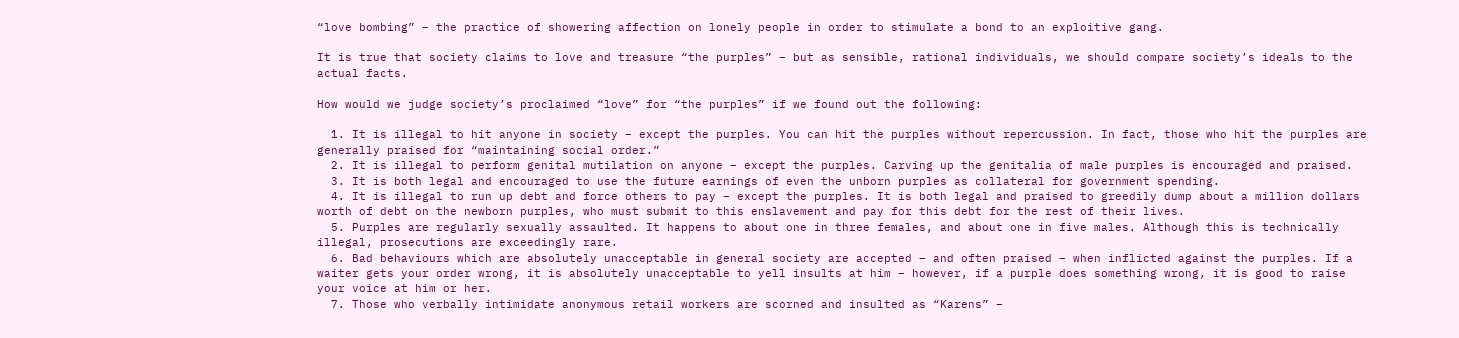“love bombing” – the practice of showering affection on lonely people in order to stimulate a bond to an exploitive gang.

It is true that society claims to love and treasure “the purples” – but as sensible, rational individuals, we should compare society’s ideals to the actual facts.

How would we judge society’s proclaimed “love” for “the purples” if we found out the following:

  1. It is illegal to hit anyone in society – except the purples. You can hit the purples without repercussion. In fact, those who hit the purples are generally praised for “maintaining social order.”
  2. It is illegal to perform genital mutilation on anyone – except the purples. Carving up the genitalia of male purples is encouraged and praised.
  3. It is both legal and encouraged to use the future earnings of even the unborn purples as collateral for government spending.
  4. It is illegal to run up debt and force others to pay – except the purples. It is both legal and praised to greedily dump about a million dollars worth of debt on the newborn purples, who must submit to this enslavement and pay for this debt for the rest of their lives.
  5. Purples are regularly sexually assaulted. It happens to about one in three females, and about one in five males. Although this is technically illegal, prosecutions are exceedingly rare.
  6. Bad behaviours which are absolutely unacceptable in general society are accepted – and often praised – when inflicted against the purples. If a waiter gets your order wrong, it is absolutely unacceptable to yell insults at him – however, if a purple does something wrong, it is good to raise your voice at him or her.
  7. Those who verbally intimidate anonymous retail workers are scorned and insulted as “Karens” –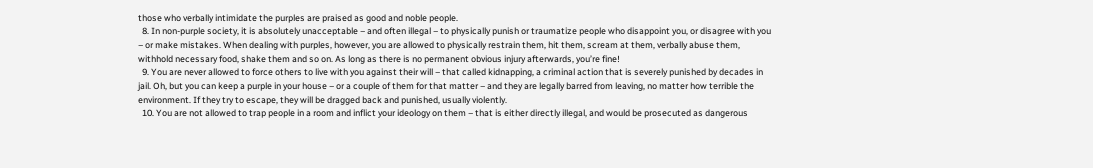those who verbally intimidate the purples are praised as good and noble people.
  8. In non-purple society, it is absolutely unacceptable – and often illegal – to physically punish or traumatize people who disappoint you, or disagree with you – or make mistakes. When dealing with purples, however, you are allowed to physically restrain them, hit them, scream at them, verbally abuse them, withhold necessary food, shake them and so on. As long as there is no permanent obvious injury afterwards, you’re fine!
  9. You are never allowed to force others to live with you against their will – that called kidnapping, a criminal action that is severely punished by decades in jail. Oh, but you can keep a purple in your house – or a couple of them for that matter – and they are legally barred from leaving, no matter how terrible the environment. If they try to escape, they will be dragged back and punished, usually violently.
  10. You are not allowed to trap people in a room and inflict your ideology on them – that is either directly illegal, and would be prosecuted as dangerous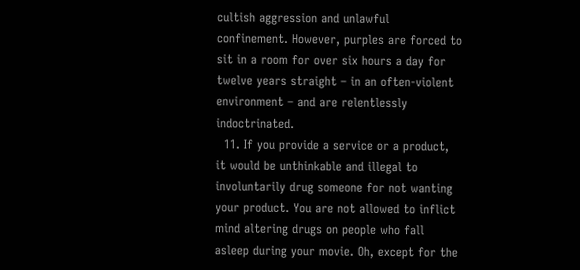cultish aggression and unlawful confinement. However, purples are forced to sit in a room for over six hours a day for twelve years straight – in an often-violent environment – and are relentlessly indoctrinated.
  11. If you provide a service or a product, it would be unthinkable and illegal to involuntarily drug someone for not wanting your product. You are not allowed to inflict mind altering drugs on people who fall asleep during your movie. Oh, except for the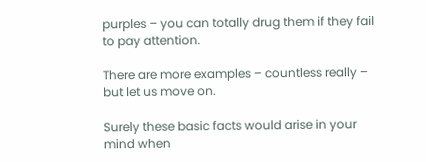purples – you can totally drug them if they fail to pay attention.

There are more examples – countless really – but let us move on.

Surely these basic facts would arise in your mind when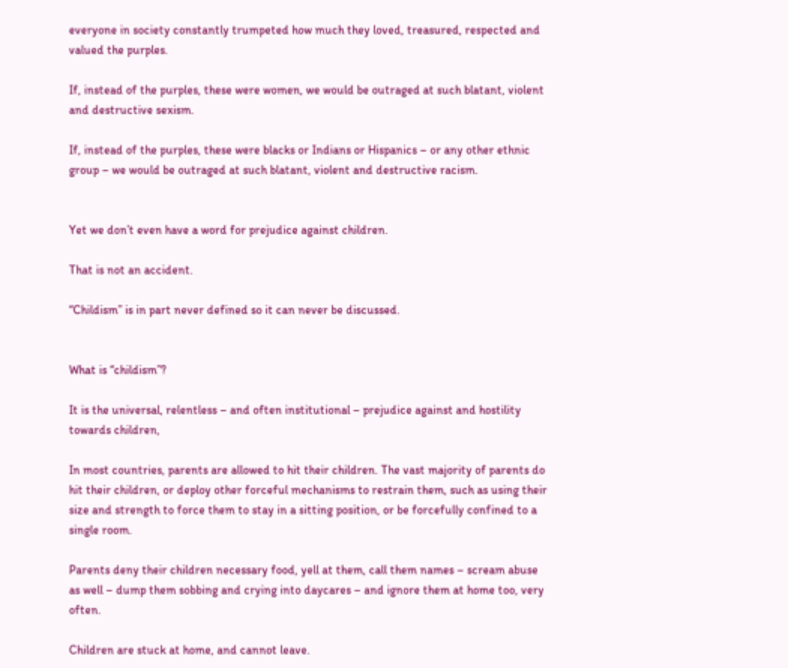everyone in society constantly trumpeted how much they loved, treasured, respected and valued the purples.

If, instead of the purples, these were women, we would be outraged at such blatant, violent and destructive sexism.

If, instead of the purples, these were blacks or Indians or Hispanics – or any other ethnic group – we would be outraged at such blatant, violent and destructive racism.


Yet we don’t even have a word for prejudice against children.

That is not an accident.

“Childism” is in part never defined so it can never be discussed.


What is “childism”?

It is the universal, relentless – and often institutional – prejudice against and hostility towards children,

In most countries, parents are allowed to hit their children. The vast majority of parents do hit their children, or deploy other forceful mechanisms to restrain them, such as using their size and strength to force them to stay in a sitting position, or be forcefully confined to a single room.

Parents deny their children necessary food, yell at them, call them names – scream abuse as well – dump them sobbing and crying into daycares – and ignore them at home too, very often.

Children are stuck at home, and cannot leave.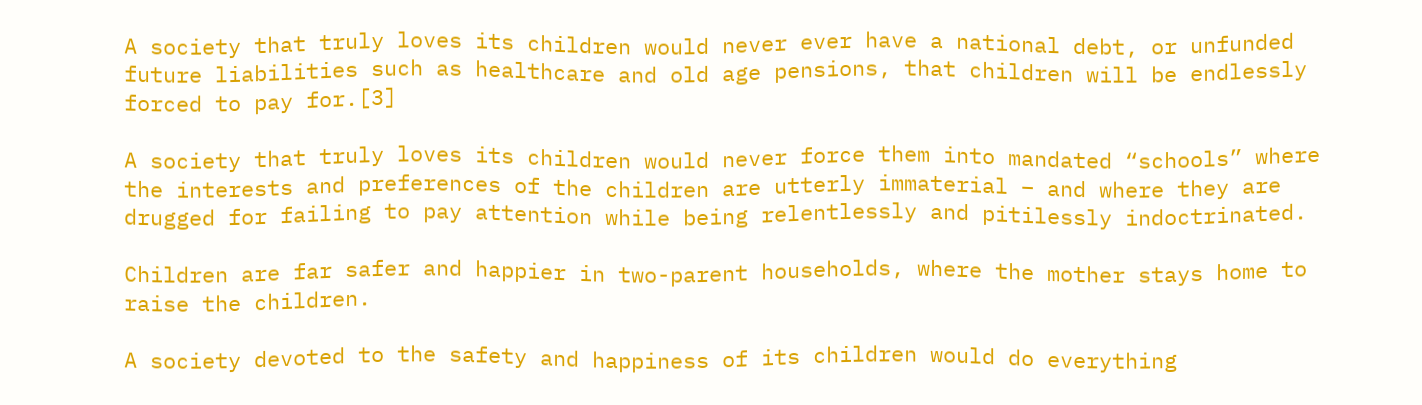A society that truly loves its children would never ever have a national debt, or unfunded future liabilities such as healthcare and old age pensions, that children will be endlessly forced to pay for.[3]

A society that truly loves its children would never force them into mandated “schools” where the interests and preferences of the children are utterly immaterial – and where they are drugged for failing to pay attention while being relentlessly and pitilessly indoctrinated.

Children are far safer and happier in two-parent households, where the mother stays home to raise the children.

A society devoted to the safety and happiness of its children would do everything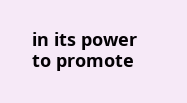in its power to promote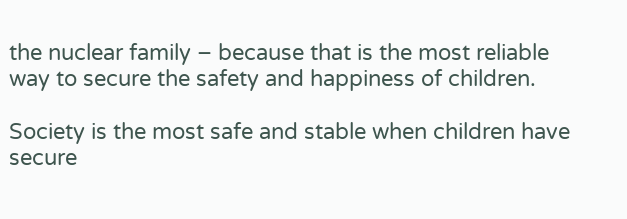the nuclear family – because that is the most reliable way to secure the safety and happiness of children.

Society is the most safe and stable when children have secure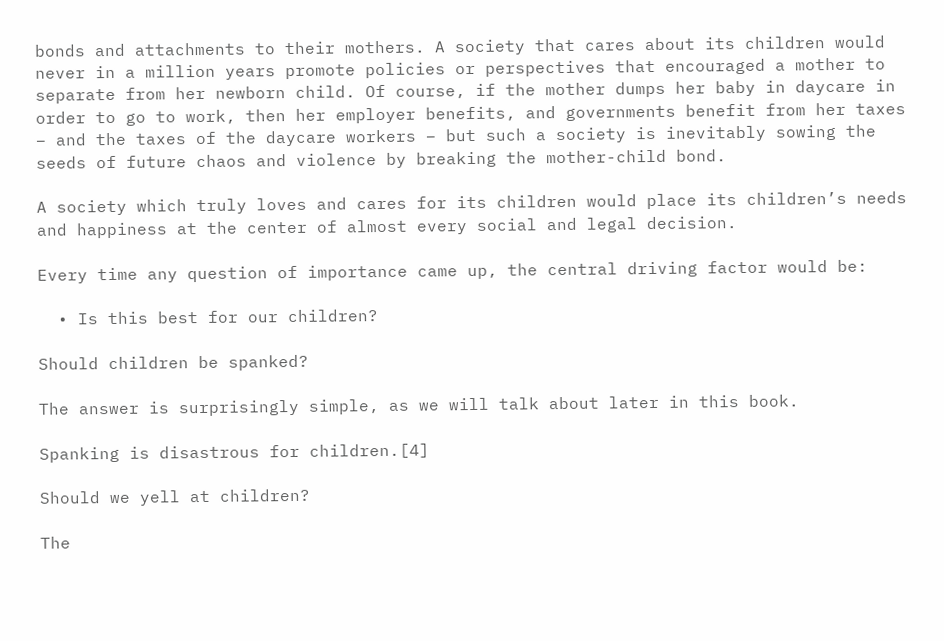bonds and attachments to their mothers. A society that cares about its children would never in a million years promote policies or perspectives that encouraged a mother to separate from her newborn child. Of course, if the mother dumps her baby in daycare in order to go to work, then her employer benefits, and governments benefit from her taxes – and the taxes of the daycare workers – but such a society is inevitably sowing the seeds of future chaos and violence by breaking the mother-child bond.

A society which truly loves and cares for its children would place its children’s needs and happiness at the center of almost every social and legal decision.

Every time any question of importance came up, the central driving factor would be:

  • Is this best for our children?

Should children be spanked?

The answer is surprisingly simple, as we will talk about later in this book.

Spanking is disastrous for children.[4]

Should we yell at children?

The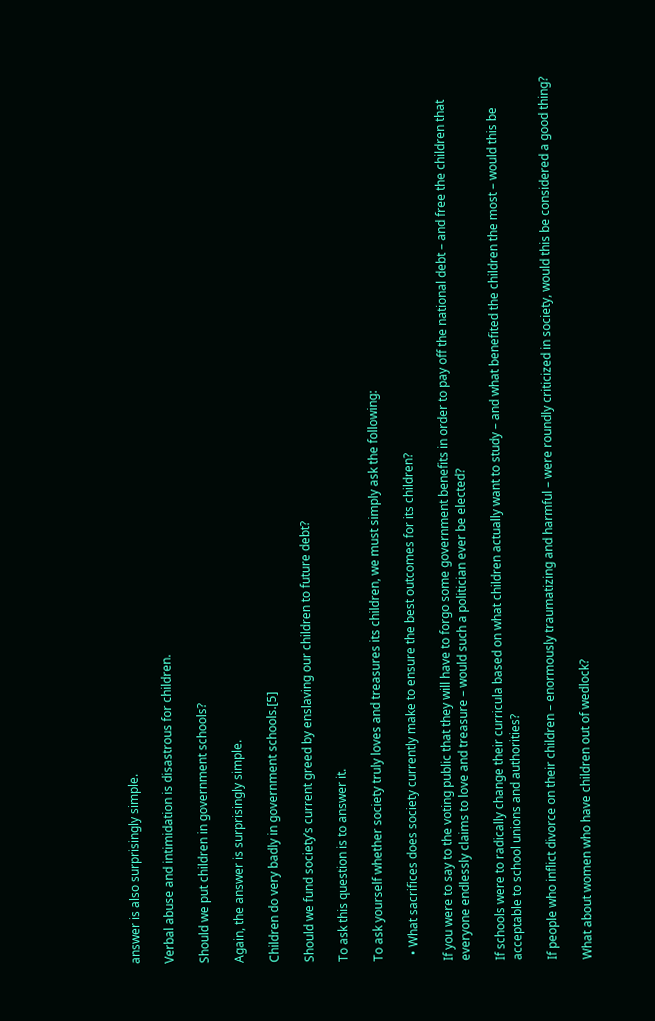answer is also surprisingly simple.

Verbal abuse and intimidation is disastrous for children.

Should we put children in government schools?

Again, the answer is surprisingly simple.

Children do very badly in government schools.[5]

Should we fund society’s current greed by enslaving our children to future debt?

To ask this question is to answer it.

To ask yourself whether society truly loves and treasures its children, we must simply ask the following:

  • What sacrifices does society currently make to ensure the best outcomes for its children?

If you were to say to the voting public that they will have to forgo some government benefits in order to pay off the national debt – and free the children that everyone endlessly claims to love and treasure – would such a politician ever be elected?

If schools were to radically change their curricula based on what children actually want to study – and what benefited the children the most – would this be acceptable to school unions and authorities?

If people who inflict divorce on their children – enormously traumatizing and harmful – were roundly criticized in society, would this be considered a good thing?

What about women who have children out of wedlock?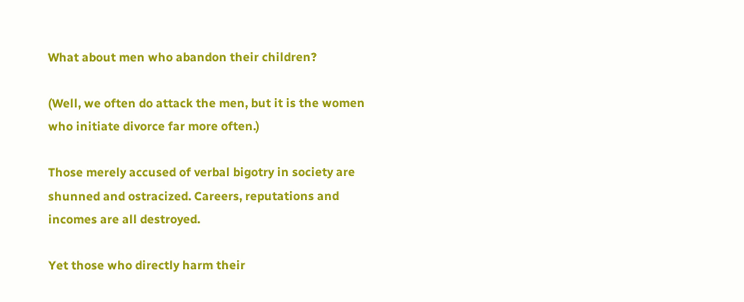What about men who abandon their children?

(Well, we often do attack the men, but it is the women who initiate divorce far more often.)

Those merely accused of verbal bigotry in society are shunned and ostracized. Careers, reputations and incomes are all destroyed.

Yet those who directly harm their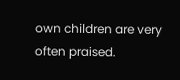own children are very often praised.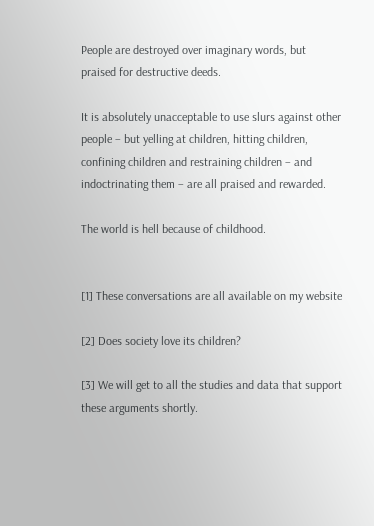People are destroyed over imaginary words, but praised for destructive deeds.

It is absolutely unacceptable to use slurs against other people – but yelling at children, hitting children, confining children and restraining children – and indoctrinating them – are all praised and rewarded.

The world is hell because of childhood.


[1] These conversations are all available on my website

[2] Does society love its children?

[3] We will get to all the studies and data that support these arguments shortly.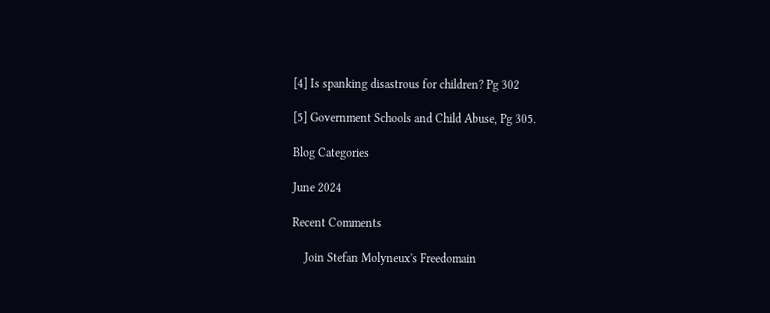[4] Is spanking disastrous for children? Pg 302

[5] Government Schools and Child Abuse, Pg 305.

Blog Categories

June 2024

Recent Comments

    Join Stefan Molyneux's Freedomain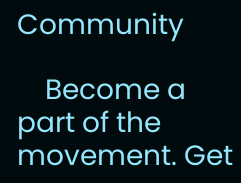Community

    Become a part of the movement. Get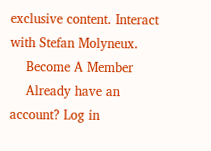exclusive content. Interact with Stefan Molyneux.
    Become A Member
    Already have an account? Log in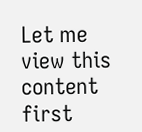Let me view this content first